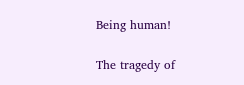Being human!

The tragedy of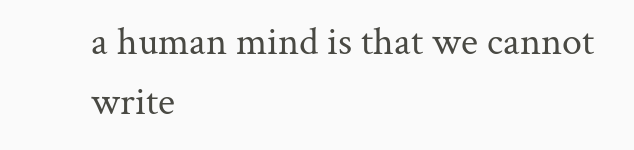a human mind is that we cannot write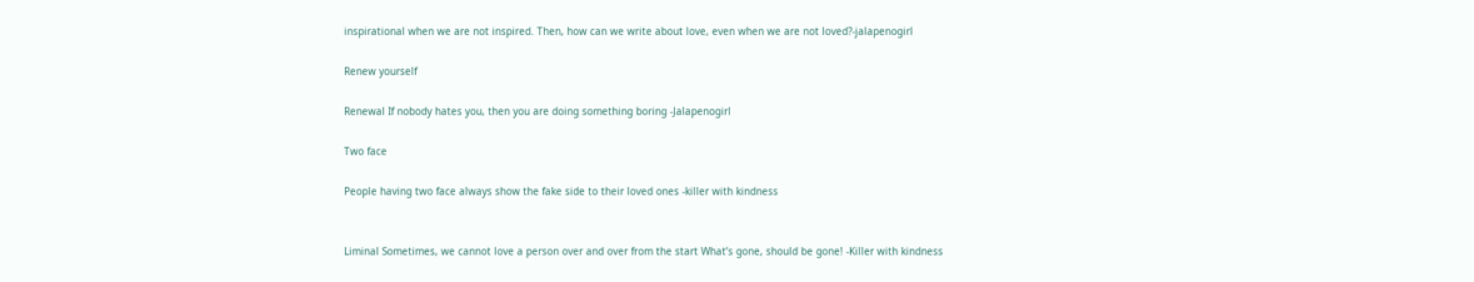inspirational when we are not inspired. Then, how can we write about love, even when we are not loved?-jalapenogirl

Renew yourself

Renewal If nobody hates you, then you are doing something boring -Jalapenogirl

Two face

People having two face always show the fake side to their loved ones -killer with kindness


Liminal Sometimes, we cannot love a person over and over from the start What’s gone, should be gone! -Killer with kindness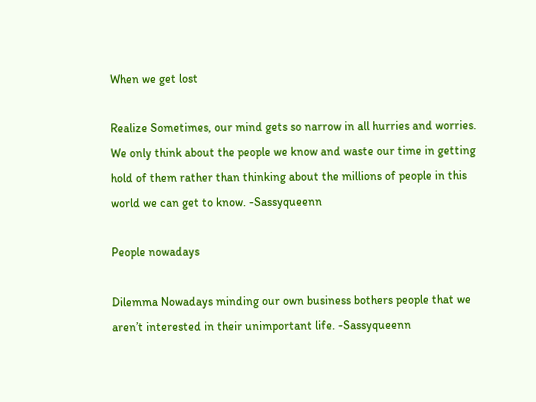When we get lost

Realize Sometimes, our mind gets so narrow in all hurries and worries. We only think about the people we know and waste our time in getting hold of them rather than thinking about the millions of people in this world we can get to know. -Sassyqueenn

People nowadays

Dilemma Nowadays minding our own business bothers people that we aren’t interested in their unimportant life. -Sassyqueenn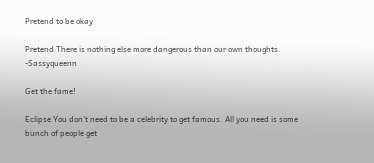Pretend to be okay

Pretend There is nothing else more dangerous than our own thoughts. -Sassyqueenn

Get the fame!

Eclipse You don’t need to be a celebrity to get famous. All you need is some bunch of people get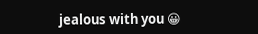jealous with you 😀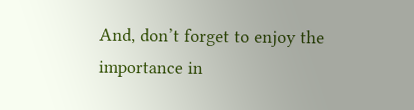And, don’t forget to enjoy the importance in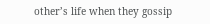other’s life when they gossip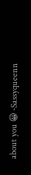about you 😀 -Sassyqueenn